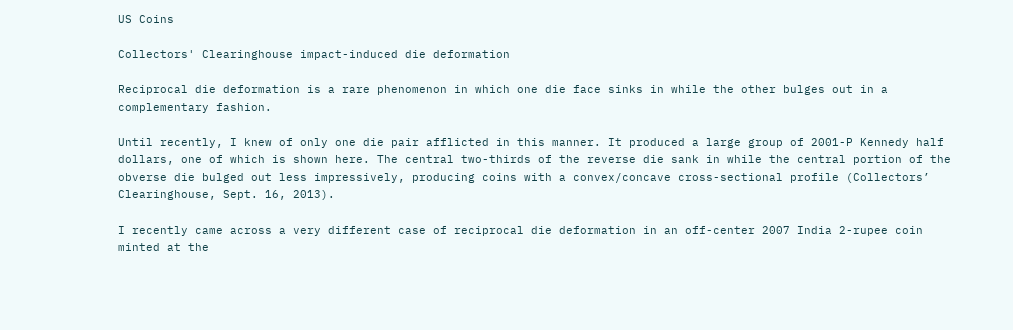US Coins

Collectors' Clearinghouse impact-induced die deformation

Reciprocal die deformation is a rare phenomenon in which one die face sinks in while the other bulges out in a complementary fashion.

Until recently, I knew of only one die pair afflicted in this manner. It produced a large group of 2001-P Kennedy half dollars, one of which is shown here. The central two-thirds of the reverse die sank in while the central portion of the obverse die bulged out less impressively, producing coins with a convex/concave cross-sectional profile (Collectors’ Clearinghouse, Sept. 16, 2013).

I recently came across a very different case of reciprocal die deformation in an off-center 2007 India 2-rupee coin minted at the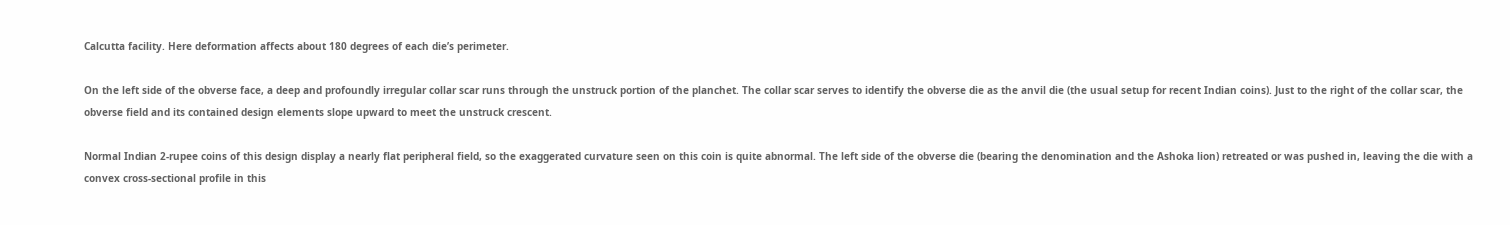Calcutta facility. Here deformation affects about 180 degrees of each die’s perimeter.

On the left side of the obverse face, a deep and profoundly irregular collar scar runs through the unstruck portion of the planchet. The collar scar serves to identify the obverse die as the anvil die (the usual setup for recent Indian coins). Just to the right of the collar scar, the obverse field and its contained design elements slope upward to meet the unstruck crescent.

Normal Indian 2-rupee coins of this design display a nearly flat peripheral field, so the exaggerated curvature seen on this coin is quite abnormal. The left side of the obverse die (bearing the denomination and the Ashoka lion) retreated or was pushed in, leaving the die with a convex cross-sectional profile in this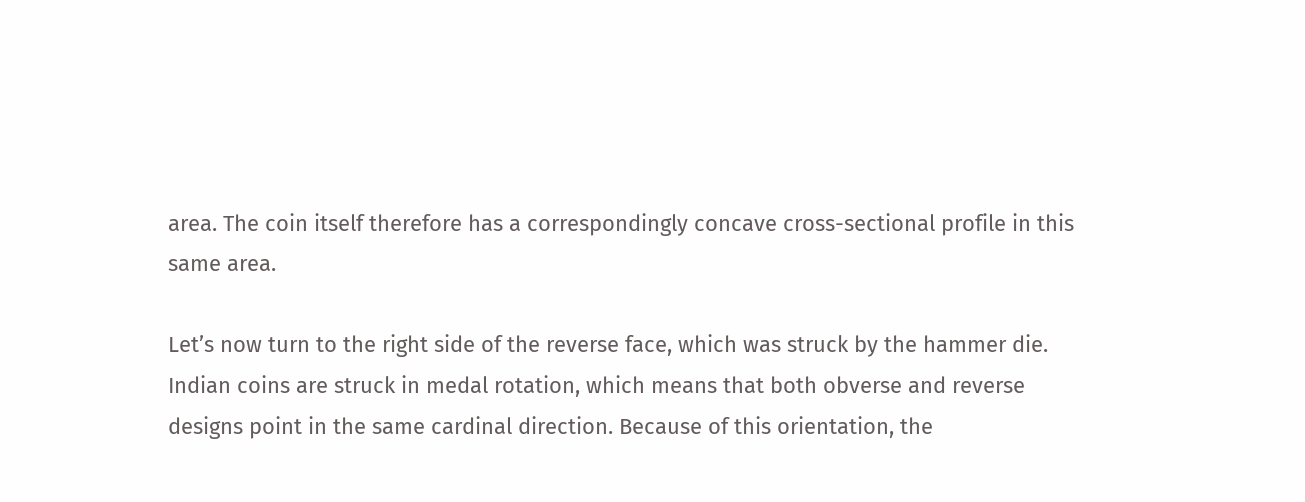area. The coin itself therefore has a correspondingly concave cross-sectional profile in this same area.

Let’s now turn to the right side of the reverse face, which was struck by the hammer die. Indian coins are struck in medal rotation, which means that both obverse and reverse designs point in the same cardinal direction. Because of this orientation, the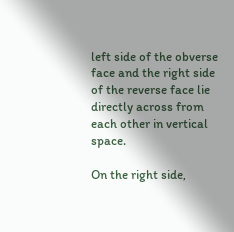left side of the obverse face and the right side of the reverse face lie directly across from each other in vertical space.

On the right side,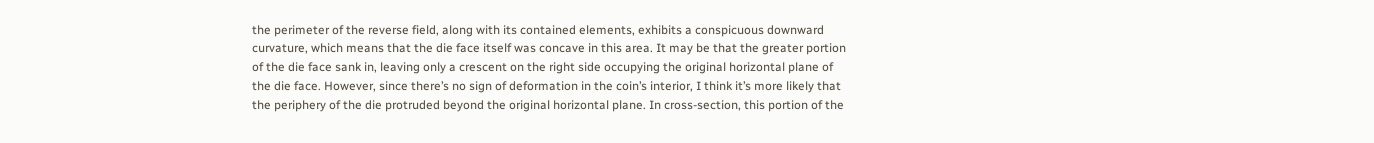the perimeter of the reverse field, along with its contained elements, exhibits a conspicuous downward curvature, which means that the die face itself was concave in this area. It may be that the greater portion of the die face sank in, leaving only a crescent on the right side occupying the original horizontal plane of the die face. However, since there’s no sign of deformation in the coin’s interior, I think it’s more likely that the periphery of the die protruded beyond the original horizontal plane. In cross-section, this portion of the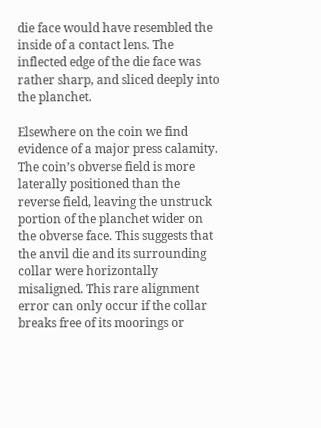die face would have resembled the inside of a contact lens. The inflected edge of the die face was rather sharp, and sliced deeply into the planchet.

Elsewhere on the coin we find evidence of a major press calamity. The coin’s obverse field is more laterally positioned than the reverse field, leaving the unstruck portion of the planchet wider on the obverse face. This suggests that the anvil die and its surrounding collar were horizontally misaligned. This rare alignment error can only occur if the collar breaks free of its moorings or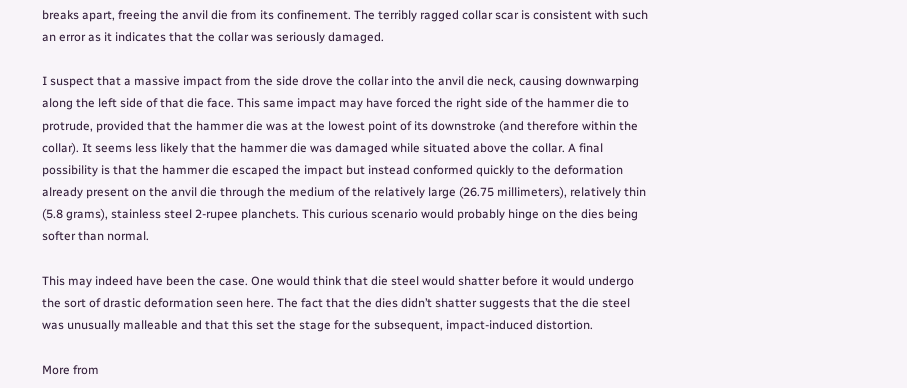breaks apart, freeing the anvil die from its confinement. The terribly ragged collar scar is consistent with such an error as it indicates that the collar was seriously damaged.

I suspect that a massive impact from the side drove the collar into the anvil die neck, causing downwarping along the left side of that die face. This same impact may have forced the right side of the hammer die to protrude, provided that the hammer die was at the lowest point of its downstroke (and therefore within the collar). It seems less likely that the hammer die was damaged while situated above the collar. A final possibility is that the hammer die escaped the impact but instead conformed quickly to the deformation already present on the anvil die through the medium of the relatively large (26.75 millimeters), relatively thin (5.8 grams), stainless steel 2-rupee planchets. This curious scenario would probably hinge on the dies being softer than normal.

This may indeed have been the case. One would think that die steel would shatter before it would undergo the sort of drastic deformation seen here. The fact that the dies didn’t shatter suggests that the die steel was unusually malleable and that this set the stage for the subsequent, impact-induced distortion.

More from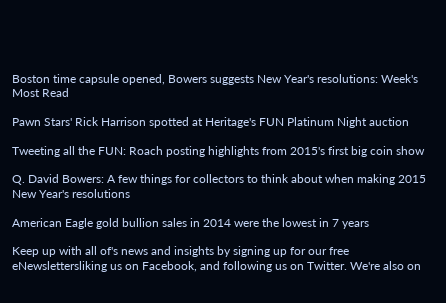Boston time capsule opened, Bowers suggests New Year's resolutions: Week's Most Read

Pawn Stars' Rick Harrison spotted at Heritage's FUN Platinum Night auction

Tweeting all the FUN: Roach posting highlights from 2015's first big coin show

Q. David Bowers: A few things for collectors to think about when making 2015 New Year's resolutions

American Eagle gold bullion sales in 2014 were the lowest in 7 years

Keep up with all of's news and insights by signing up for our free eNewslettersliking us on Facebook, and following us on Twitter. We're also on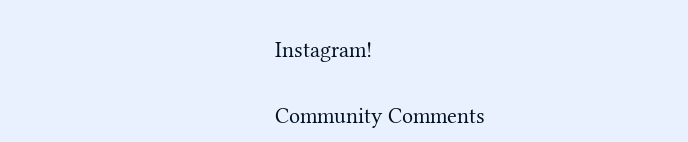Instagram!

Community Comments